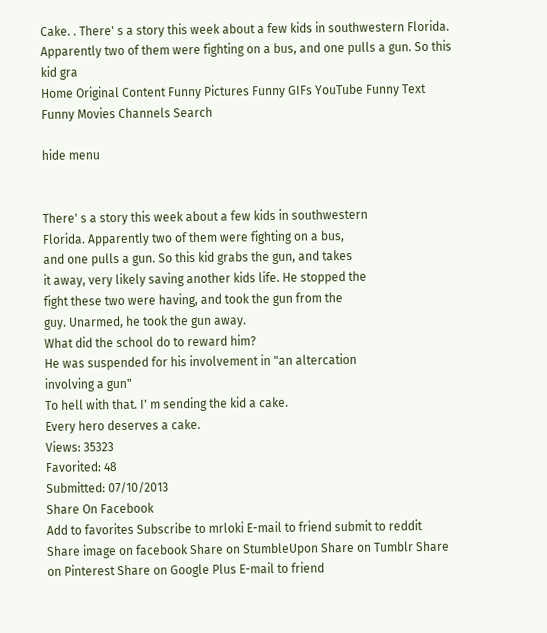Cake. . There' s a story this week about a few kids in southwestern Florida. Apparently two of them were fighting on a bus, and one pulls a gun. So this kid gra
Home Original Content Funny Pictures Funny GIFs YouTube Funny Text Funny Movies Channels Search

hide menu


There' s a story this week about a few kids in southwestern
Florida. Apparently two of them were fighting on a bus,
and one pulls a gun. So this kid grabs the gun, and takes
it away, very likely saving another kids life. He stopped the
fight these two were having, and took the gun from the
guy. Unarmed, he took the gun away.
What did the school do to reward him?
He was suspended for his involvement in "an altercation
involving a gun"
To hell with that. I' m sending the kid a cake.
Every hero deserves a cake.
Views: 35323
Favorited: 48
Submitted: 07/10/2013
Share On Facebook
Add to favorites Subscribe to mrloki E-mail to friend submit to reddit
Share image on facebook Share on StumbleUpon Share on Tumblr Share on Pinterest Share on Google Plus E-mail to friend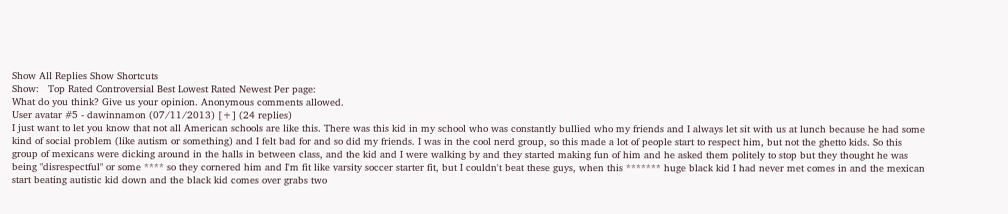Show All Replies Show Shortcuts
Show:   Top Rated Controversial Best Lowest Rated Newest Per page:
What do you think? Give us your opinion. Anonymous comments allowed.
User avatar #5 - dawinnamon (07/11/2013) [+] (24 replies)
I just want to let you know that not all American schools are like this. There was this kid in my school who was constantly bullied who my friends and I always let sit with us at lunch because he had some kind of social problem (like autism or something) and I felt bad for and so did my friends. I was in the cool nerd group, so this made a lot of people start to respect him, but not the ghetto kids. So this group of mexicans were dicking around in the halls in between class, and the kid and I were walking by and they started making fun of him and he asked them politely to stop but they thought he was being "disrespectful" or some **** so they cornered him and I'm fit like varsity soccer starter fit, but I couldn't beat these guys, when this ******* huge black kid I had never met comes in and the mexican start beating autistic kid down and the black kid comes over grabs two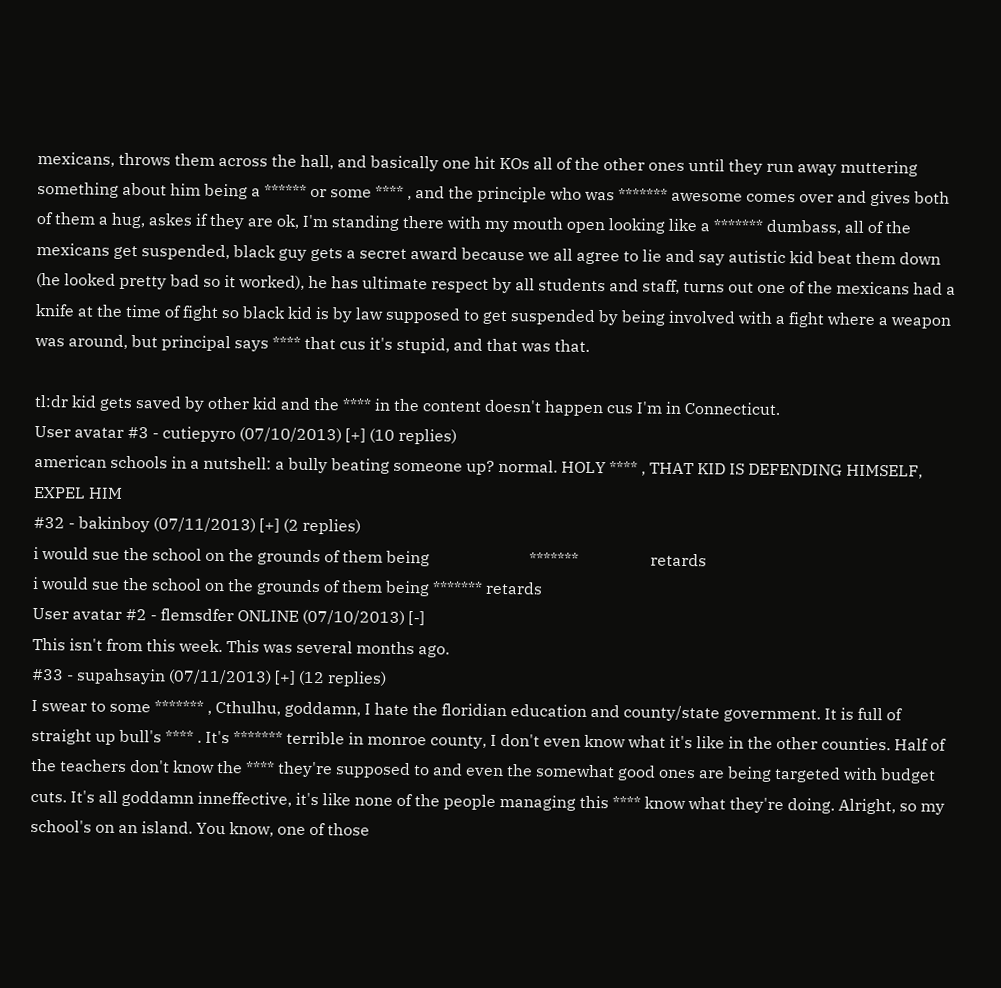mexicans, throws them across the hall, and basically one hit KOs all of the other ones until they run away muttering something about him being a ****** or some **** , and the principle who was ******* awesome comes over and gives both of them a hug, askes if they are ok, I'm standing there with my mouth open looking like a ******* dumbass, all of the mexicans get suspended, black guy gets a secret award because we all agree to lie and say autistic kid beat them down (he looked pretty bad so it worked), he has ultimate respect by all students and staff, turns out one of the mexicans had a knife at the time of fight so black kid is by law supposed to get suspended by being involved with a fight where a weapon was around, but principal says **** that cus it's stupid, and that was that.

tl:dr kid gets saved by other kid and the **** in the content doesn't happen cus I'm in Connecticut.
User avatar #3 - cutiepyro (07/10/2013) [+] (10 replies)
american schools in a nutshell: a bully beating someone up? normal. HOLY **** , THAT KID IS DEFENDING HIMSELF, EXPEL HIM
#32 - bakinboy (07/11/2013) [+] (2 replies)
i would sue the school on the grounds of them being                         *******                  retards
i would sue the school on the grounds of them being ******* retards
User avatar #2 - flemsdfer ONLINE (07/10/2013) [-]
This isn't from this week. This was several months ago.
#33 - supahsayin (07/11/2013) [+] (12 replies)
I swear to some ******* , Cthulhu, goddamn, I hate the floridian education and county/state government. It is full of straight up bull's **** . It's ******* terrible in monroe county, I don't even know what it's like in the other counties. Half of the teachers don't know the **** they're supposed to and even the somewhat good ones are being targeted with budget cuts. It's all goddamn inneffective, it's like none of the people managing this **** know what they're doing. Alright, so my school's on an island. You know, one of those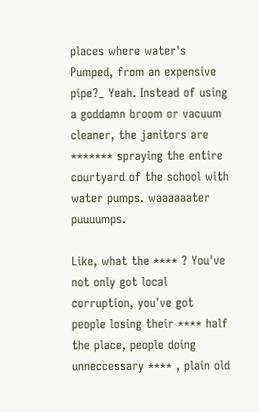places where water's Pumped, from an expensive pipe?_ Yeah. Instead of using a goddamn broom or vacuum cleaner, the janitors are ******* spraying the entire courtyard of the school with water pumps. waaaaaater puuuumps.

Like, what the **** ? You've not only got local corruption, you've got people losing their **** half the place, people doing unneccessary **** , plain old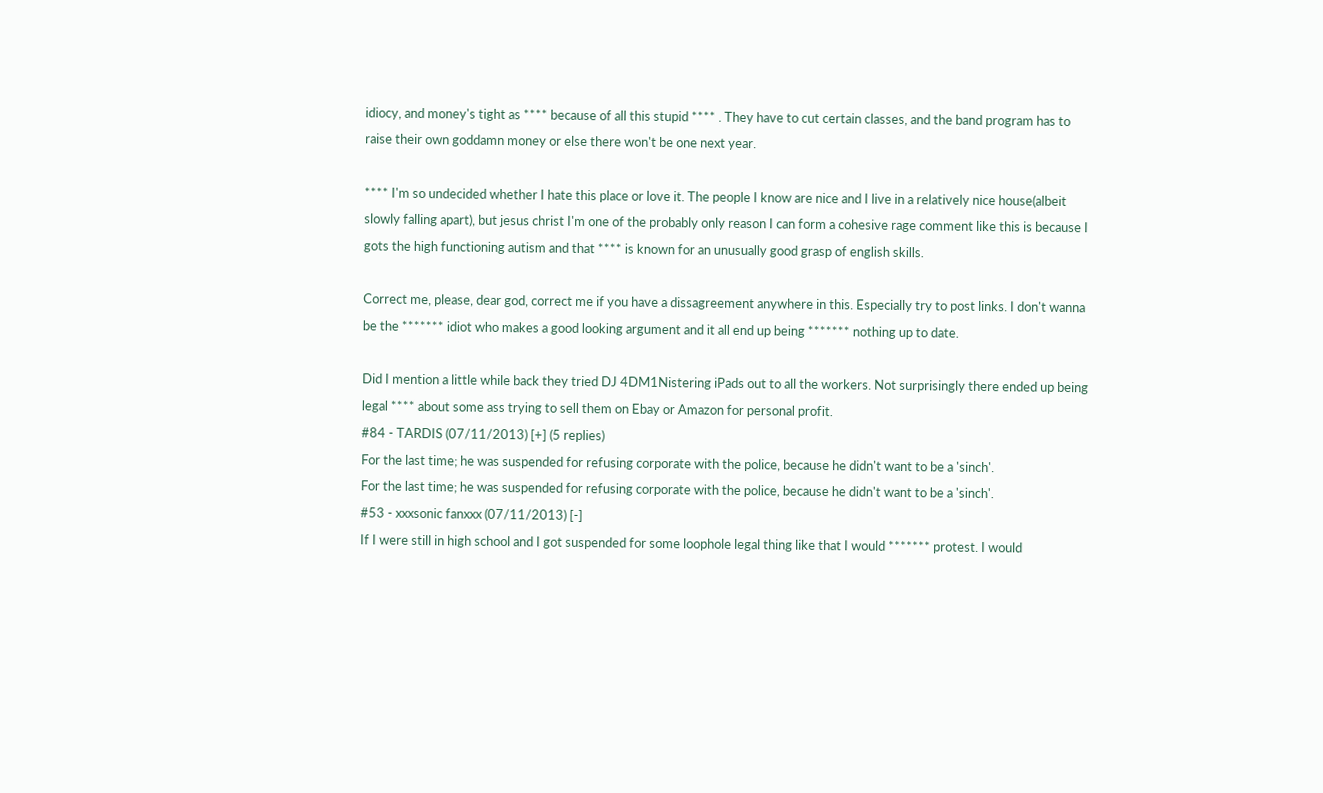idiocy, and money's tight as **** because of all this stupid **** . They have to cut certain classes, and the band program has to raise their own goddamn money or else there won't be one next year.

**** I'm so undecided whether I hate this place or love it. The people I know are nice and I live in a relatively nice house(albeit slowly falling apart), but jesus christ I'm one of the probably only reason I can form a cohesive rage comment like this is because I gots the high functioning autism and that **** is known for an unusually good grasp of english skills.

Correct me, please, dear god, correct me if you have a dissagreement anywhere in this. Especially try to post links. I don't wanna be the ******* idiot who makes a good looking argument and it all end up being ******* nothing up to date.

Did I mention a little while back they tried DJ 4DM1Nistering iPads out to all the workers. Not surprisingly there ended up being legal **** about some ass trying to sell them on Ebay or Amazon for personal profit.
#84 - TARDIS (07/11/2013) [+] (5 replies)
For the last time; he was suspended for refusing corporate with the police, because he didn't want to be a 'sinch'.
For the last time; he was suspended for refusing corporate with the police, because he didn't want to be a 'sinch'.
#53 - xxxsonic fanxxx (07/11/2013) [-]
If I were still in high school and I got suspended for some loophole legal thing like that I would ******* protest. I would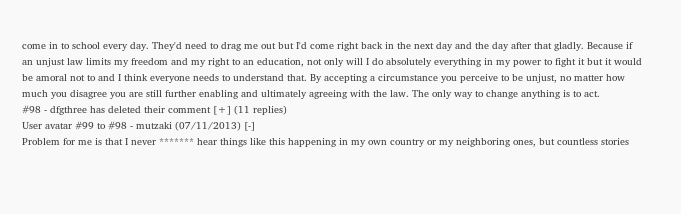come in to school every day. They'd need to drag me out but I'd come right back in the next day and the day after that gladly. Because if an unjust law limits my freedom and my right to an education, not only will I do absolutely everything in my power to fight it but it would be amoral not to and I think everyone needs to understand that. By accepting a circumstance you perceive to be unjust, no matter how much you disagree you are still further enabling and ultimately agreeing with the law. The only way to change anything is to act.
#98 - dfgthree has deleted their comment [+] (11 replies)
User avatar #99 to #98 - mutzaki (07/11/2013) [-]
Problem for me is that I never ******* hear things like this happening in my own country or my neighboring ones, but countless stories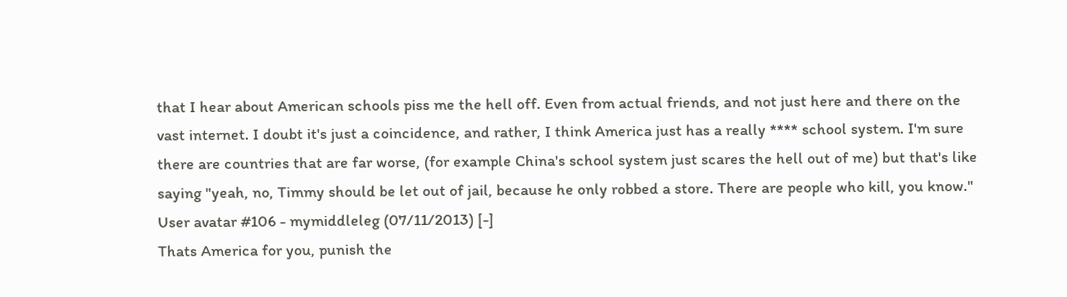that I hear about American schools piss me the hell off. Even from actual friends, and not just here and there on the vast internet. I doubt it's just a coincidence, and rather, I think America just has a really **** school system. I'm sure there are countries that are far worse, (for example China's school system just scares the hell out of me) but that's like saying "yeah, no, Timmy should be let out of jail, because he only robbed a store. There are people who kill, you know."
User avatar #106 - mymiddleleg (07/11/2013) [-]
Thats America for you, punish the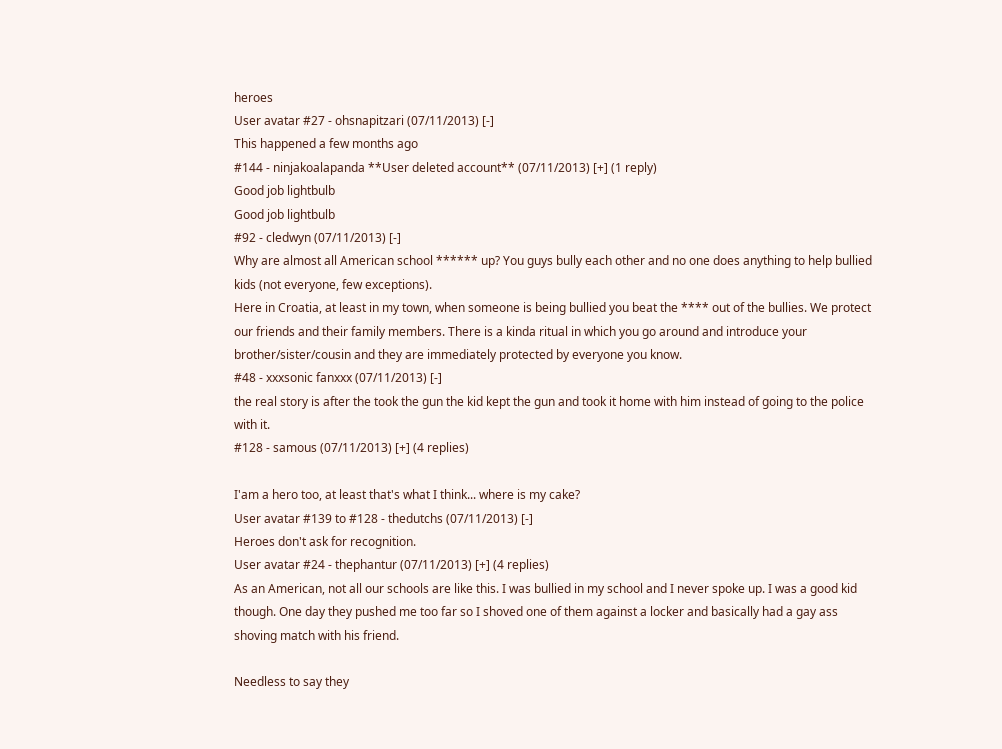heroes
User avatar #27 - ohsnapitzari (07/11/2013) [-]
This happened a few months ago
#144 - ninjakoalapanda **User deleted account** (07/11/2013) [+] (1 reply)
Good job lightbulb
Good job lightbulb
#92 - cledwyn (07/11/2013) [-]
Why are almost all American school ****** up? You guys bully each other and no one does anything to help bullied kids (not everyone, few exceptions).
Here in Croatia, at least in my town, when someone is being bullied you beat the **** out of the bullies. We protect our friends and their family members. There is a kinda ritual in which you go around and introduce your brother/sister/cousin and they are immediately protected by everyone you know.
#48 - xxxsonic fanxxx (07/11/2013) [-]
the real story is after the took the gun the kid kept the gun and took it home with him instead of going to the police with it.
#128 - samous (07/11/2013) [+] (4 replies)

I'am a hero too, at least that's what I think... where is my cake?
User avatar #139 to #128 - thedutchs (07/11/2013) [-]
Heroes don't ask for recognition.
User avatar #24 - thephantur (07/11/2013) [+] (4 replies)
As an American, not all our schools are like this. I was bullied in my school and I never spoke up. I was a good kid though. One day they pushed me too far so I shoved one of them against a locker and basically had a gay ass shoving match with his friend.

Needless to say they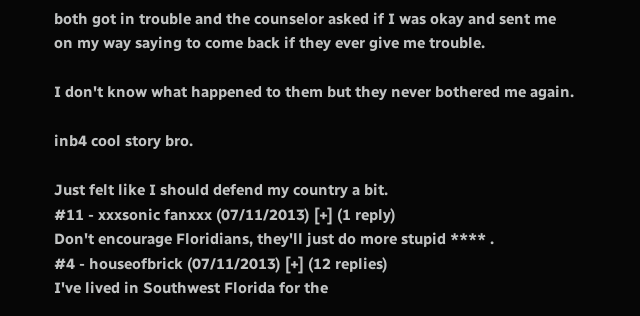both got in trouble and the counselor asked if I was okay and sent me on my way saying to come back if they ever give me trouble.

I don't know what happened to them but they never bothered me again.

inb4 cool story bro.

Just felt like I should defend my country a bit.
#11 - xxxsonic fanxxx (07/11/2013) [+] (1 reply)
Don't encourage Floridians, they'll just do more stupid **** .
#4 - houseofbrick (07/11/2013) [+] (12 replies)
I've lived in Southwest Florida for the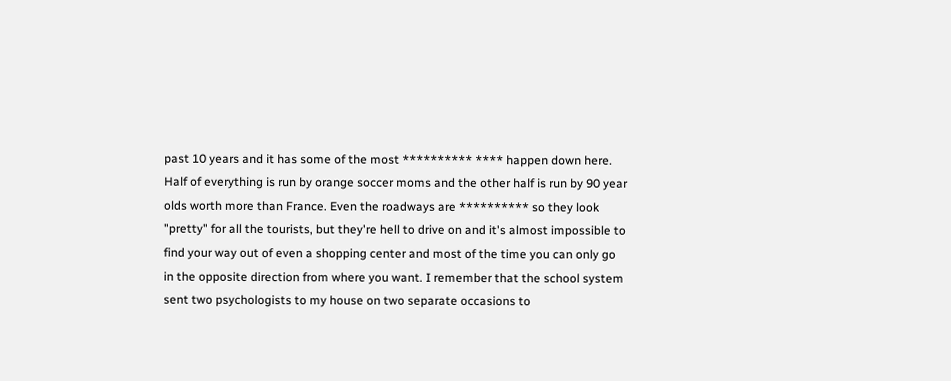past 10 years and it has some of the most ********** **** happen down here. Half of everything is run by orange soccer moms and the other half is run by 90 year olds worth more than France. Even the roadways are ********** so they look "pretty" for all the tourists, but they're hell to drive on and it's almost impossible to find your way out of even a shopping center and most of the time you can only go in the opposite direction from where you want. I remember that the school system sent two psychologists to my house on two separate occasions to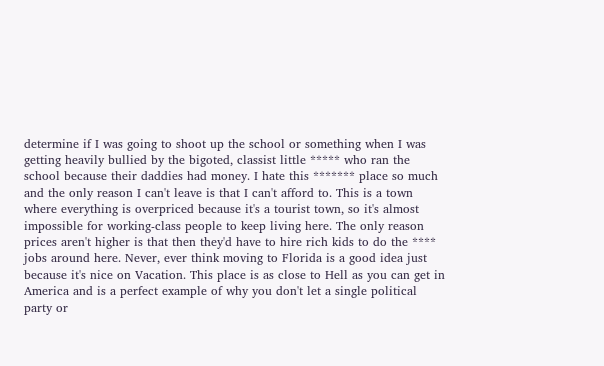determine if I was going to shoot up the school or something when I was getting heavily bullied by the bigoted, classist little ***** who ran the school because their daddies had money. I hate this ******* place so much and the only reason I can't leave is that I can't afford to. This is a town where everything is overpriced because it's a tourist town, so it's almost impossible for working-class people to keep living here. The only reason prices aren't higher is that then they'd have to hire rich kids to do the **** jobs around here. Never, ever think moving to Florida is a good idea just because it's nice on Vacation. This place is as close to Hell as you can get in America and is a perfect example of why you don't let a single political party or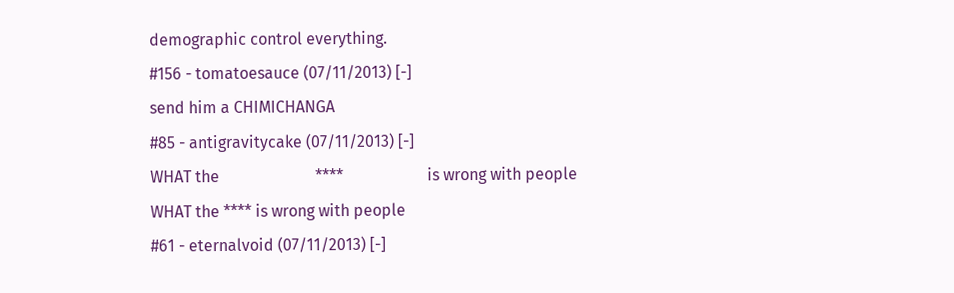demographic control everything.
#156 - tomatoesauce (07/11/2013) [-]
send him a CHIMICHANGA
#85 - antigravitycake (07/11/2013) [-]
WHAT the                        ****                     is wrong with people
WHAT the **** is wrong with people
#61 - eternalvoid (07/11/2013) [-]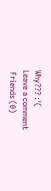Why??? :'(
Leave a comment
 Friends (0)